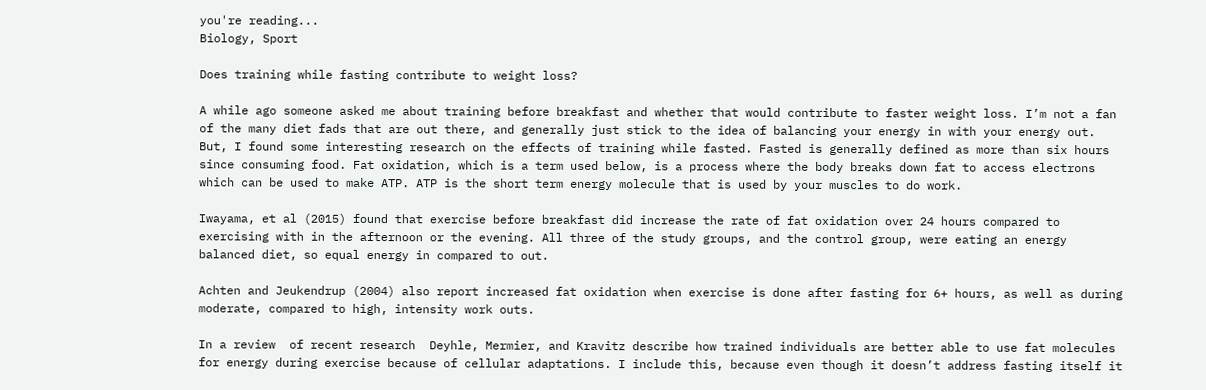you're reading...
Biology, Sport

Does training while fasting contribute to weight loss?

A while ago someone asked me about training before breakfast and whether that would contribute to faster weight loss. I’m not a fan of the many diet fads that are out there, and generally just stick to the idea of balancing your energy in with your energy out. But, I found some interesting research on the effects of training while fasted. Fasted is generally defined as more than six hours since consuming food. Fat oxidation, which is a term used below, is a process where the body breaks down fat to access electrons which can be used to make ATP. ATP is the short term energy molecule that is used by your muscles to do work.

Iwayama, et al (2015) found that exercise before breakfast did increase the rate of fat oxidation over 24 hours compared to exercising with in the afternoon or the evening. All three of the study groups, and the control group, were eating an energy balanced diet, so equal energy in compared to out.

Achten and Jeukendrup (2004) also report increased fat oxidation when exercise is done after fasting for 6+ hours, as well as during moderate, compared to high, intensity work outs.

In a review  of recent research  Deyhle, Mermier, and Kravitz describe how trained individuals are better able to use fat molecules for energy during exercise because of cellular adaptations. I include this, because even though it doesn’t address fasting itself it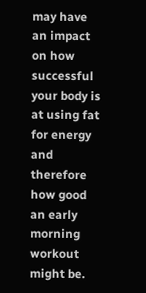may have an impact on how successful your body is at using fat for energy and therefore how good an early morning workout might be.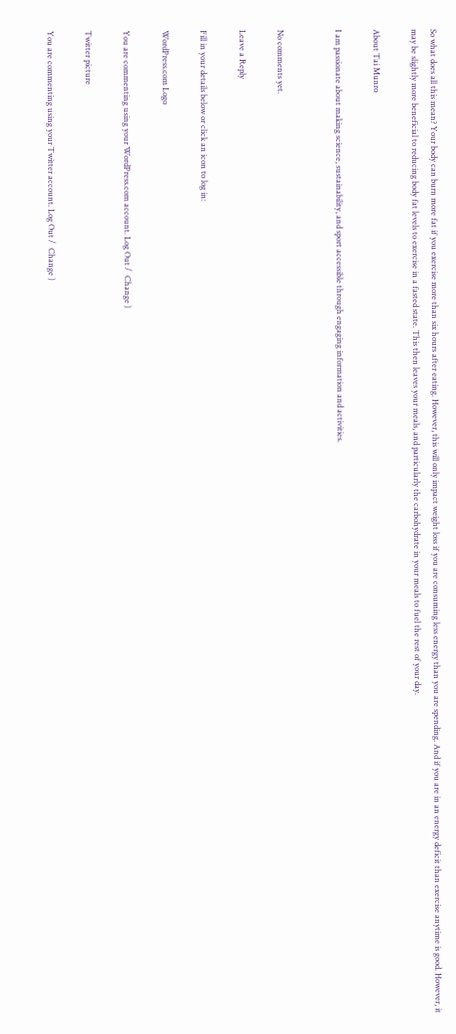So what does all this mean? Your body can burn more fat if you exercise more than six hours after eating. However, this will only impact weight loss if you are consuming less energy than you are spending. And if you are in an energy deficit than exercise anytime is good. However, it may be slightly more beneficial to reducing body fat levels to exercise in a fasted state. This then leaves your meals, and particularly the carbohydrate in your meals to fuel the rest of your day.

About Tai Munro

I am passionate about making science, sustainability, and sport accessible through engaging information and activities.


No comments yet.

Leave a Reply

Fill in your details below or click an icon to log in:

WordPress.com Logo

You are commenting using your WordPress.com account. Log Out /  Change )

Twitter picture

You are commenting using your Twitter account. Log Out /  Change )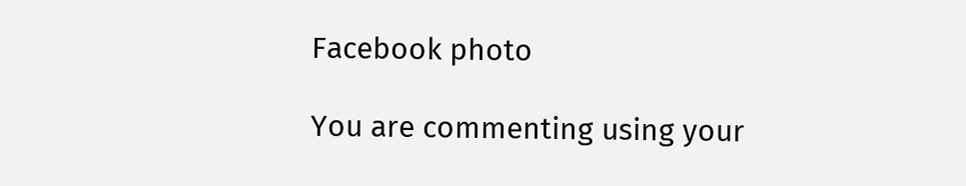Facebook photo

You are commenting using your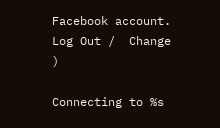Facebook account. Log Out /  Change )

Connecting to %s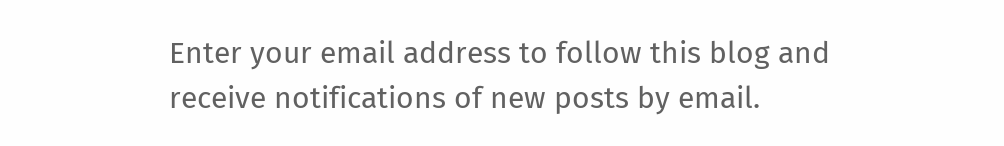Enter your email address to follow this blog and receive notifications of new posts by email.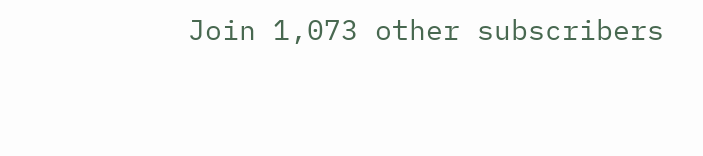Join 1,073 other subscribers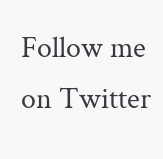Follow me on Twitter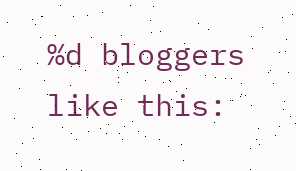%d bloggers like this: